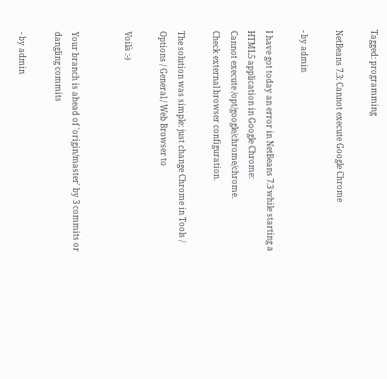Tagged: programming

NetBeans 7.3: Cannot execute Google Chrome

- by admin

I have got today an error in NetBeans 7.3 while starting a HTML5 application in Google Chrome:
Cannot execute /opt/google/chrome/chrome.
Check external browser configuration.

The solution was simple: just change Chrome in Tools / Options / General / Web Browser to

Voilà :-)


Your branch is ahead of 'origin/master' by 3 commits or dangling commits

- by admin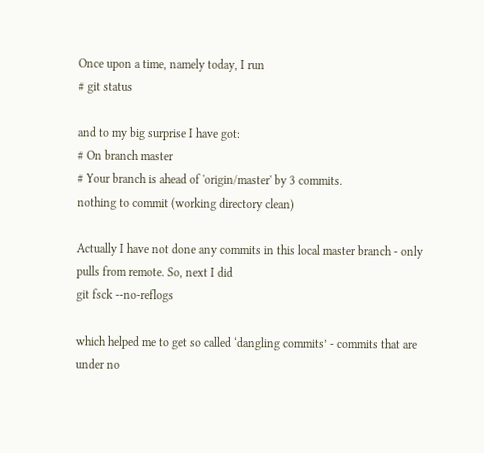Once upon a time, namely today, I run
# git status

and to my big surprise I have got:
# On branch master
# Your branch is ahead of 'origin/master' by 3 commits.
nothing to commit (working directory clean)

Actually I have not done any commits in this local master branch - only pulls from remote. So, next I did
git fsck --no-reflogs

which helped me to get so called ‘dangling commits’ - commits that are under no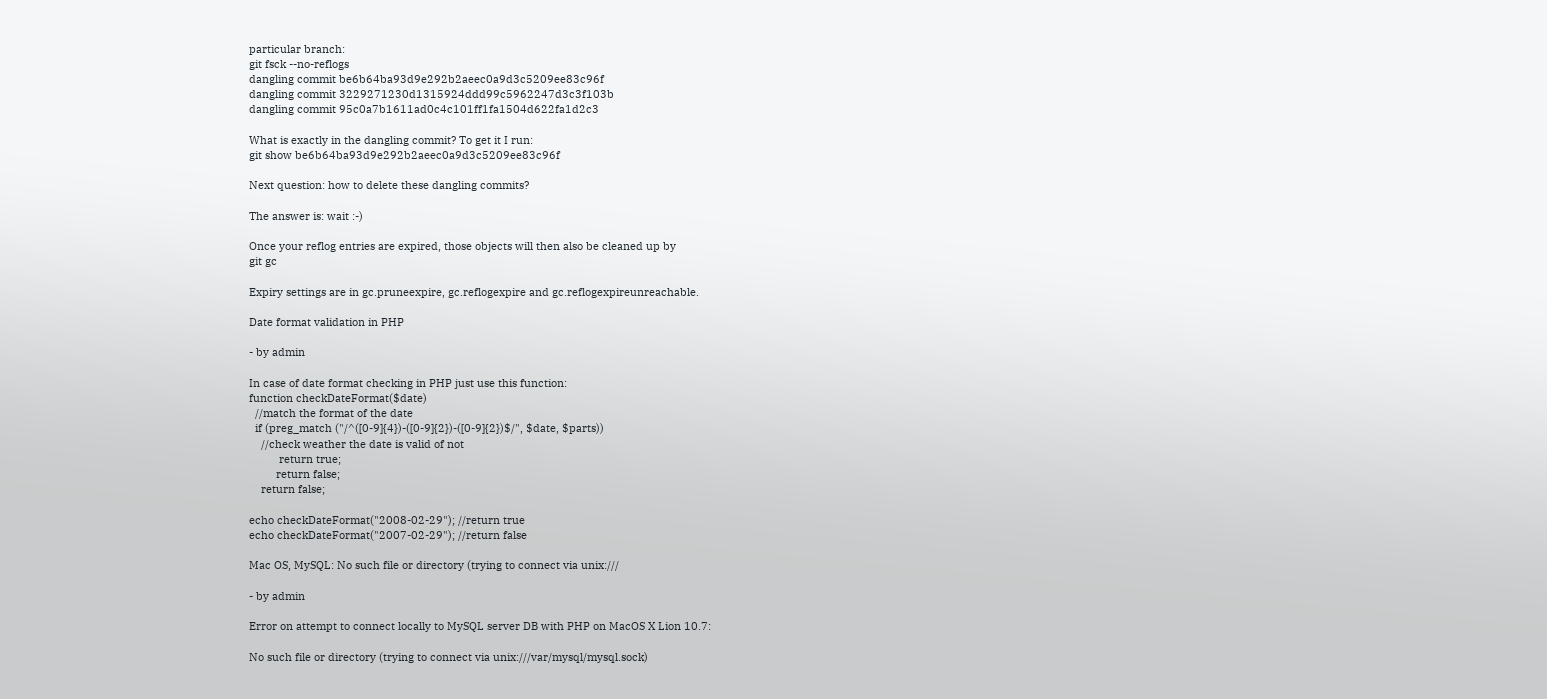particular branch:
git fsck --no-reflogs
dangling commit be6b64ba93d9e292b2aeec0a9d3c5209ee83c96f
dangling commit 3229271230d1315924ddd99c5962247d3c3f103b
dangling commit 95c0a7b1611ad0c4c101ff1fa1504d622fa1d2c3

What is exactly in the dangling commit? To get it I run:
git show be6b64ba93d9e292b2aeec0a9d3c5209ee83c96f

Next question: how to delete these dangling commits?

The answer is: wait :-)

Once your reflog entries are expired, those objects will then also be cleaned up by
git gc

Expiry settings are in gc.pruneexpire, gc.reflogexpire and gc.reflogexpireunreachable.

Date format validation in PHP

- by admin

In case of date format checking in PHP just use this function:
function checkDateFormat($date)
  //match the format of the date
  if (preg_match ("/^([0-9]{4})-([0-9]{2})-([0-9]{2})$/", $date, $parts))
    //check weather the date is valid of not
          return true;
         return false;
    return false;

echo checkDateFormat("2008-02-29"); //return true
echo checkDateFormat("2007-02-29"); //return false

Mac OS, MySQL: No such file or directory (trying to connect via unix:///

- by admin

Error on attempt to connect locally to MySQL server DB with PHP on MacOS X Lion 10.7:

No such file or directory (trying to connect via unix:///var/mysql/mysql.sock)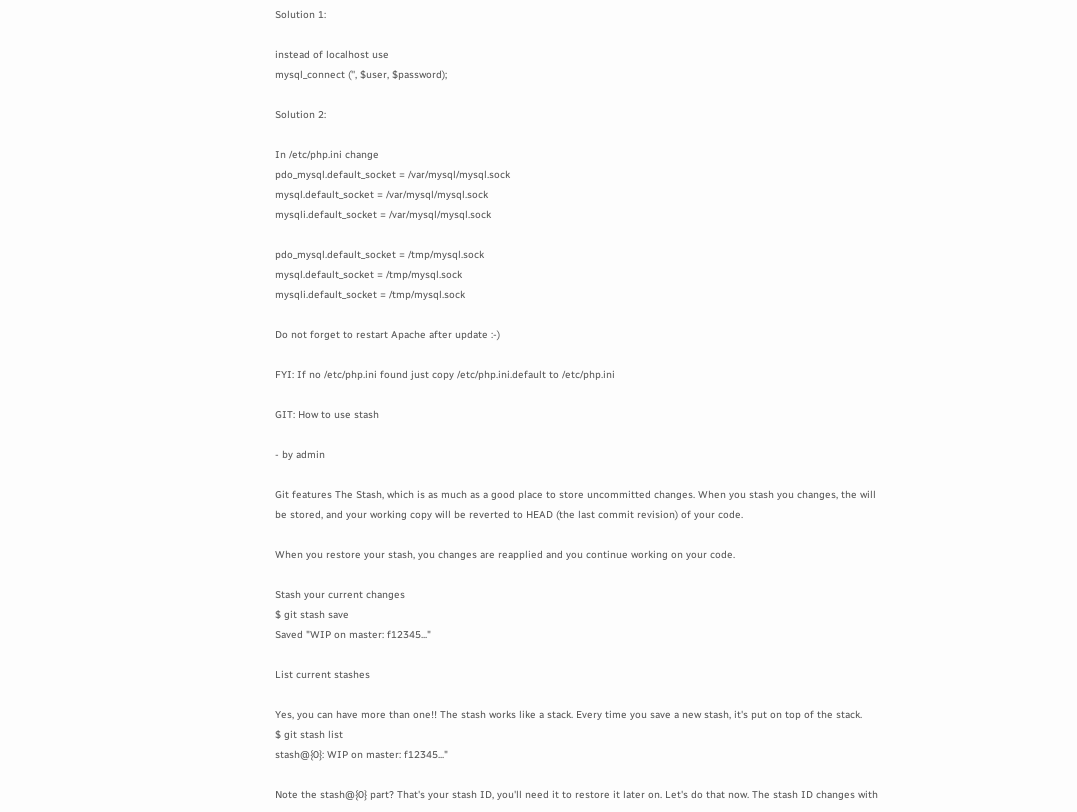Solution 1:

instead of localhost use
mysql_connect ('', $user, $password);

Solution 2:

In /etc/php.ini change
pdo_mysql.default_socket = /var/mysql/mysql.sock
mysql.default_socket = /var/mysql/mysql.sock
mysqli.default_socket = /var/mysql/mysql.sock

pdo_mysql.default_socket = /tmp/mysql.sock
mysql.default_socket = /tmp/mysql.sock
mysqli.default_socket = /tmp/mysql.sock

Do not forget to restart Apache after update :-)

FYI: If no /etc/php.ini found just copy /etc/php.ini.default to /etc/php.ini

GIT: How to use stash

- by admin

Git features The Stash, which is as much as a good place to store uncommitted changes. When you stash you changes, the will be stored, and your working copy will be reverted to HEAD (the last commit revision) of your code.

When you restore your stash, you changes are reapplied and you continue working on your code.

Stash your current changes
$ git stash save
Saved "WIP on master: f12345..."

List current stashes

Yes, you can have more than one!! The stash works like a stack. Every time you save a new stash, it's put on top of the stack.
$ git stash list
stash@{0}: WIP on master: f12345..."

Note the stash@{0} part? That's your stash ID, you'll need it to restore it later on. Let's do that now. The stash ID changes with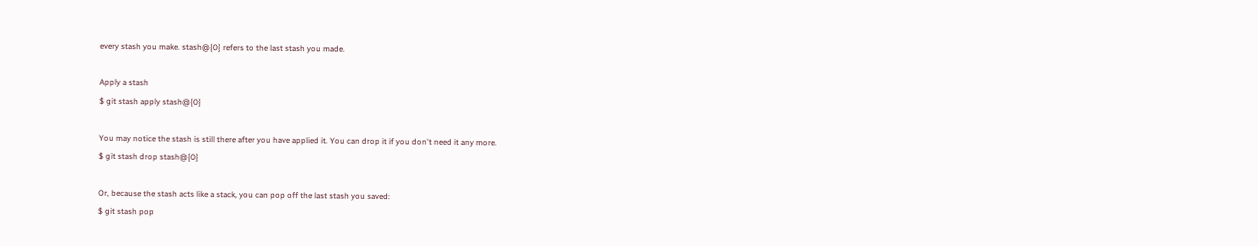every stash you make. stash@{0} refers to the last stash you made.

Apply a stash
$ git stash apply stash@{0}

You may notice the stash is still there after you have applied it. You can drop it if you don't need it any more.
$ git stash drop stash@{0}

Or, because the stash acts like a stack, you can pop off the last stash you saved:
$ git stash pop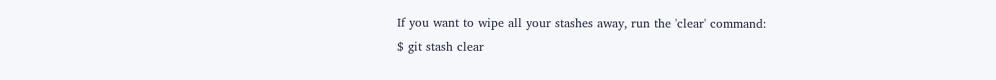If you want to wipe all your stashes away, run the 'clear' command:
$ git stash clear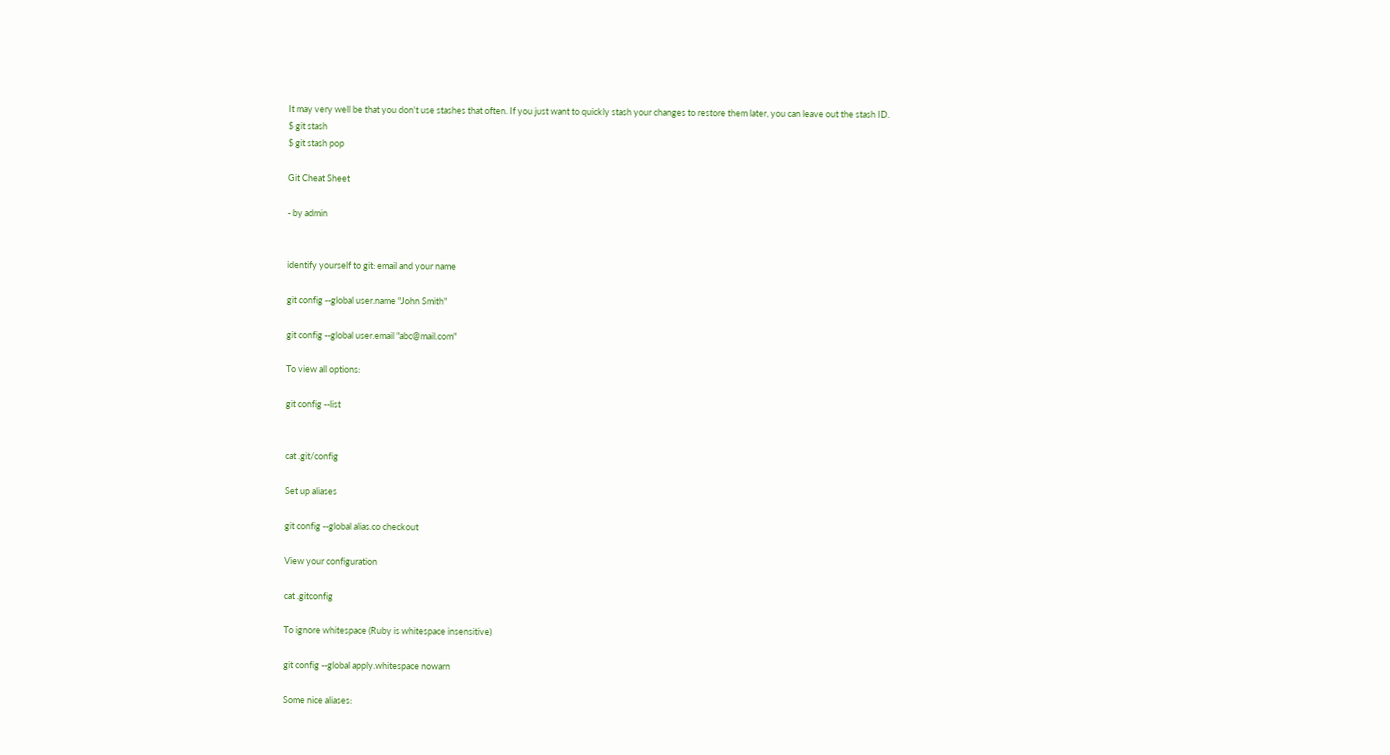It may very well be that you don't use stashes that often. If you just want to quickly stash your changes to restore them later, you can leave out the stash ID.
$ git stash
$ git stash pop

Git Cheat Sheet

- by admin


identify yourself to git: email and your name

git config --global user.name "John Smith"

git config --global user.email "abc@mail.com"

To view all options:

git config --list


cat .git/config

Set up aliases

git config --global alias.co checkout

View your configuration

cat .gitconfig

To ignore whitespace (Ruby is whitespace insensitive)

git config --global apply.whitespace nowarn

Some nice aliases: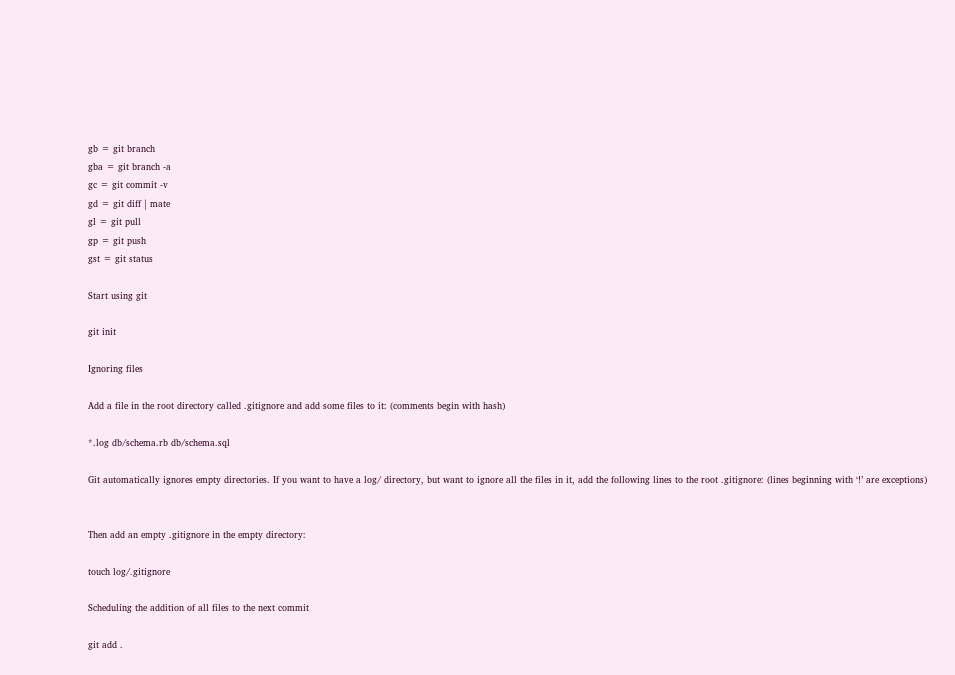gb = git branch
gba = git branch -a
gc = git commit -v
gd = git diff | mate
gl = git pull
gp = git push
gst = git status

Start using git

git init

Ignoring files

Add a file in the root directory called .gitignore and add some files to it: (comments begin with hash)

*.log db/schema.rb db/schema.sql

Git automatically ignores empty directories. If you want to have a log/ directory, but want to ignore all the files in it, add the following lines to the root .gitignore: (lines beginning with ‘!’ are exceptions)


Then add an empty .gitignore in the empty directory:

touch log/.gitignore

Scheduling the addition of all files to the next commit

git add .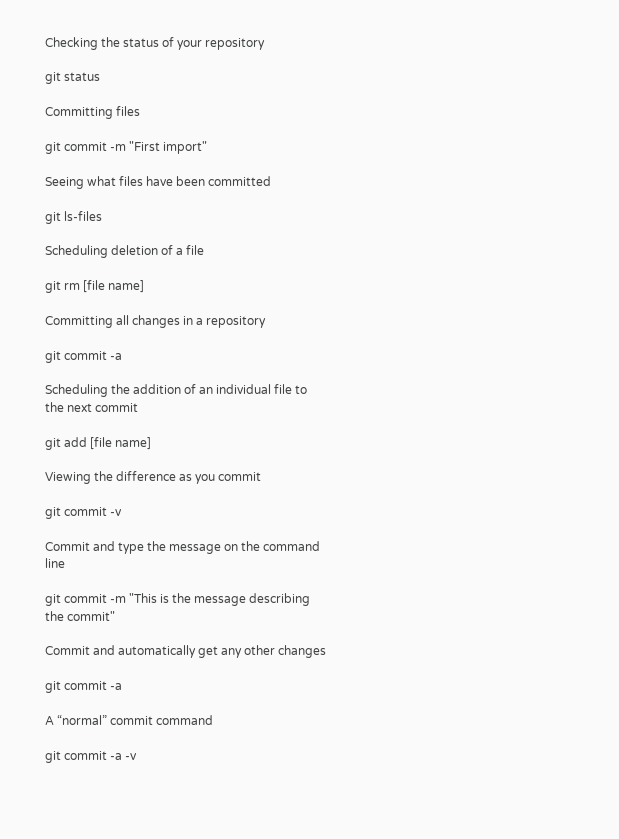Checking the status of your repository

git status

Committing files

git commit -m "First import"

Seeing what files have been committed

git ls-files

Scheduling deletion of a file

git rm [file name]

Committing all changes in a repository

git commit -a

Scheduling the addition of an individual file to the next commit

git add [file name]

Viewing the difference as you commit

git commit -v

Commit and type the message on the command line

git commit -m "This is the message describing the commit"

Commit and automatically get any other changes

git commit -a

A “normal” commit command

git commit -a -v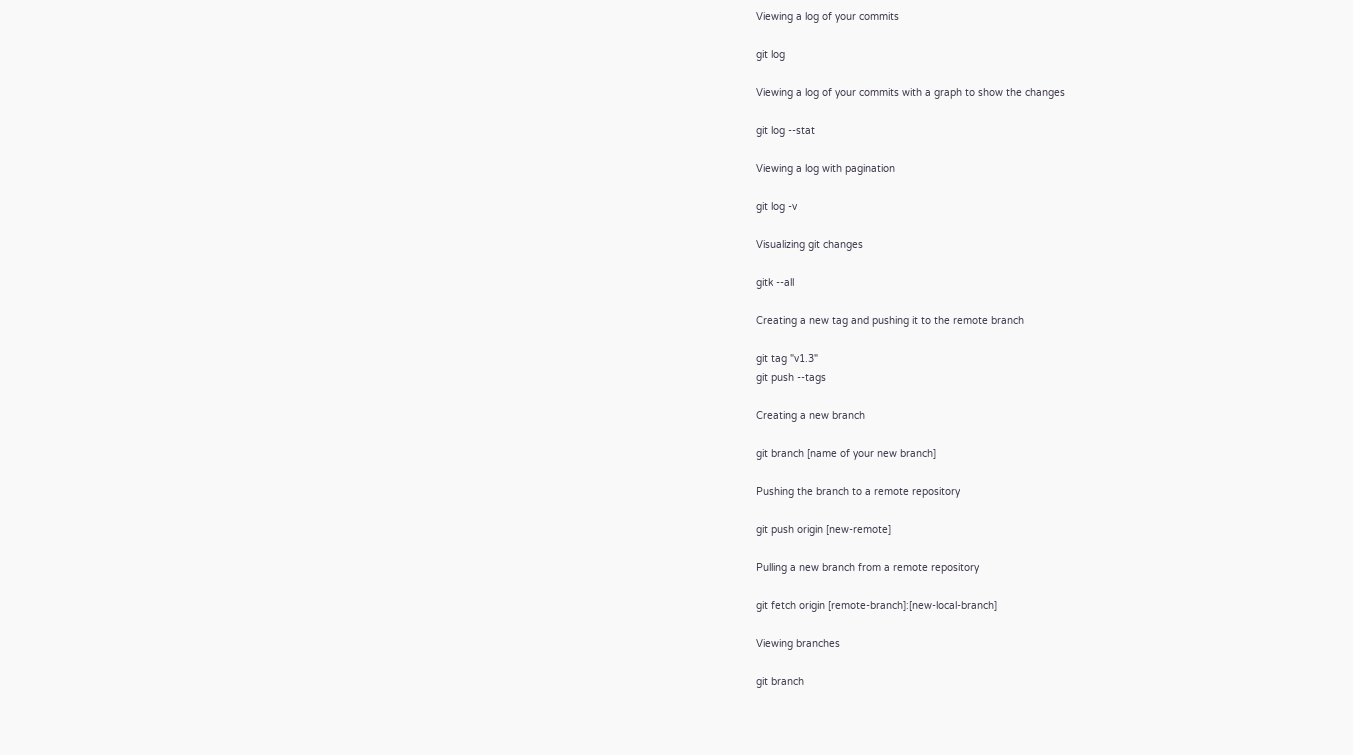Viewing a log of your commits

git log

Viewing a log of your commits with a graph to show the changes

git log --stat

Viewing a log with pagination

git log -v

Visualizing git changes

gitk --all

Creating a new tag and pushing it to the remote branch

git tag "v1.3"
git push --tags

Creating a new branch

git branch [name of your new branch]

Pushing the branch to a remote repository

git push origin [new-remote]

Pulling a new branch from a remote repository

git fetch origin [remote-branch]:[new-local-branch]

Viewing branches

git branch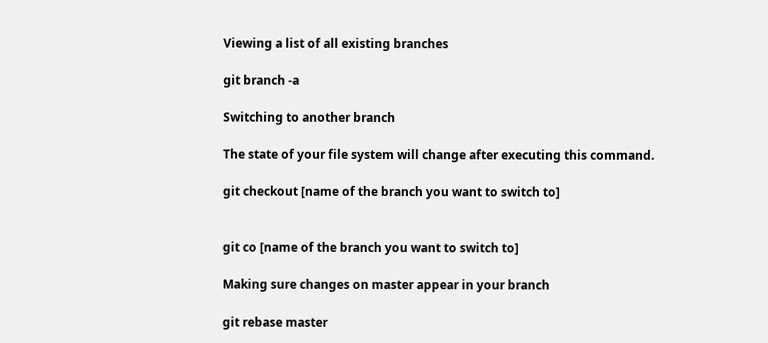Viewing a list of all existing branches

git branch -a

Switching to another branch

The state of your file system will change after executing this command.

git checkout [name of the branch you want to switch to]


git co [name of the branch you want to switch to]

Making sure changes on master appear in your branch

git rebase master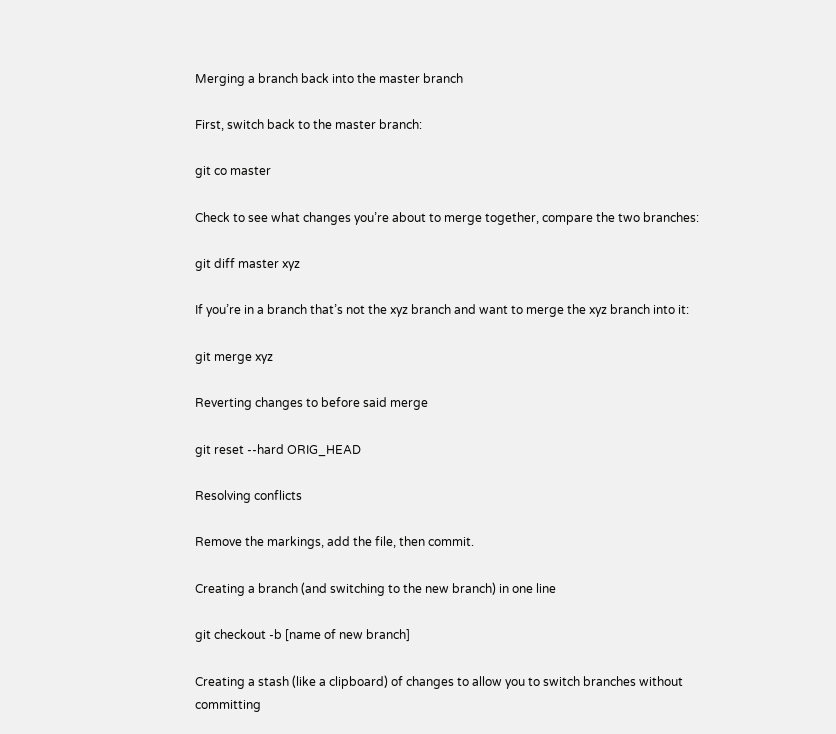Merging a branch back into the master branch

First, switch back to the master branch:

git co master

Check to see what changes you’re about to merge together, compare the two branches:

git diff master xyz

If you’re in a branch that’s not the xyz branch and want to merge the xyz branch into it:

git merge xyz

Reverting changes to before said merge

git reset --hard ORIG_HEAD

Resolving conflicts

Remove the markings, add the file, then commit.

Creating a branch (and switching to the new branch) in one line

git checkout -b [name of new branch]

Creating a stash (like a clipboard) of changes to allow you to switch branches without committing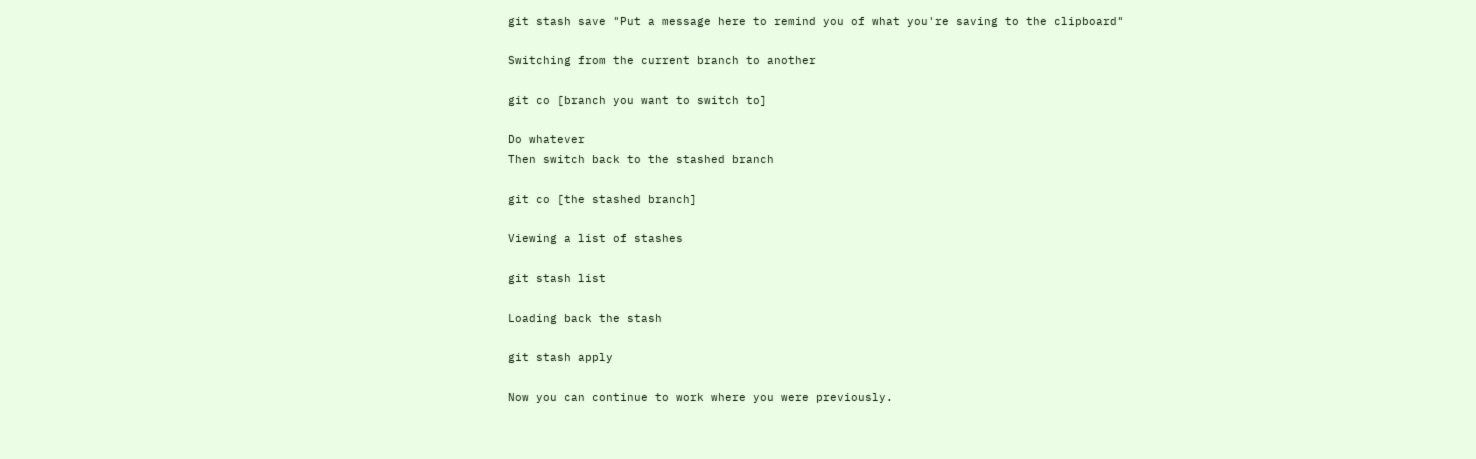git stash save "Put a message here to remind you of what you're saving to the clipboard"

Switching from the current branch to another

git co [branch you want to switch to]

Do whatever
Then switch back to the stashed branch

git co [the stashed branch]

Viewing a list of stashes

git stash list

Loading back the stash

git stash apply

Now you can continue to work where you were previously.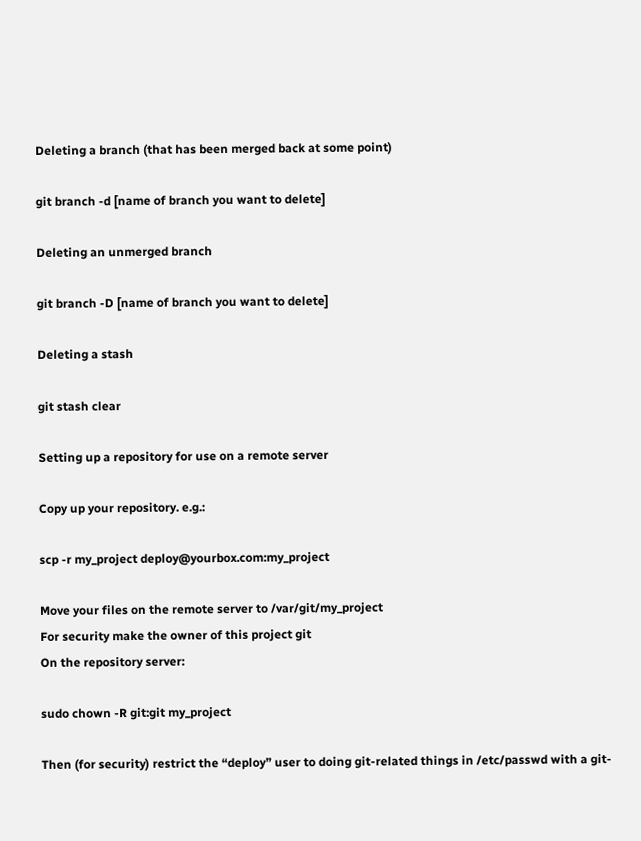Deleting a branch (that has been merged back at some point)

git branch -d [name of branch you want to delete]

Deleting an unmerged branch

git branch -D [name of branch you want to delete]

Deleting a stash

git stash clear

Setting up a repository for use on a remote server

Copy up your repository. e.g.:

scp -r my_project deploy@yourbox.com:my_project

Move your files on the remote server to /var/git/my_project
For security make the owner of this project git
On the repository server:

sudo chown -R git:git my_project

Then (for security) restrict the “deploy” user to doing git-related things in /etc/passwd with a git-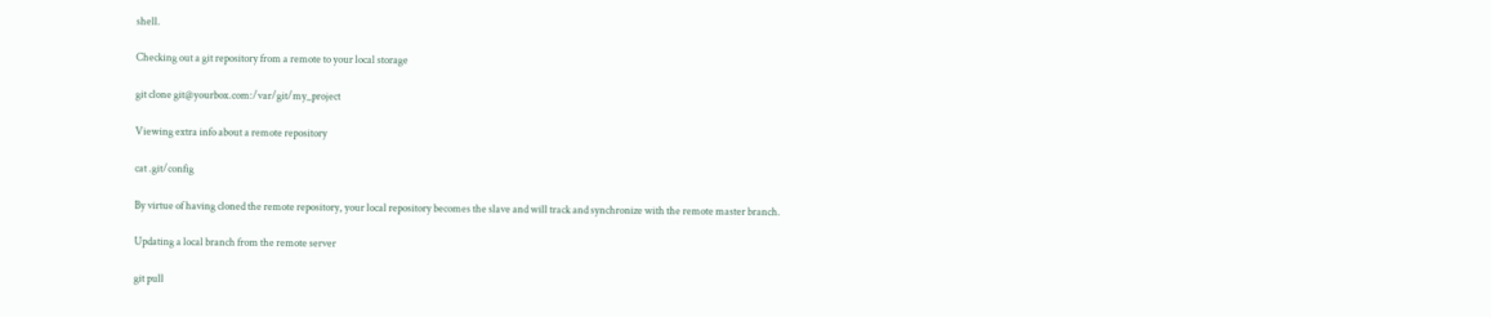shell.

Checking out a git repository from a remote to your local storage

git clone git@yourbox.com:/var/git/my_project

Viewing extra info about a remote repository

cat .git/config

By virtue of having cloned the remote repository, your local repository becomes the slave and will track and synchronize with the remote master branch.

Updating a local branch from the remote server

git pull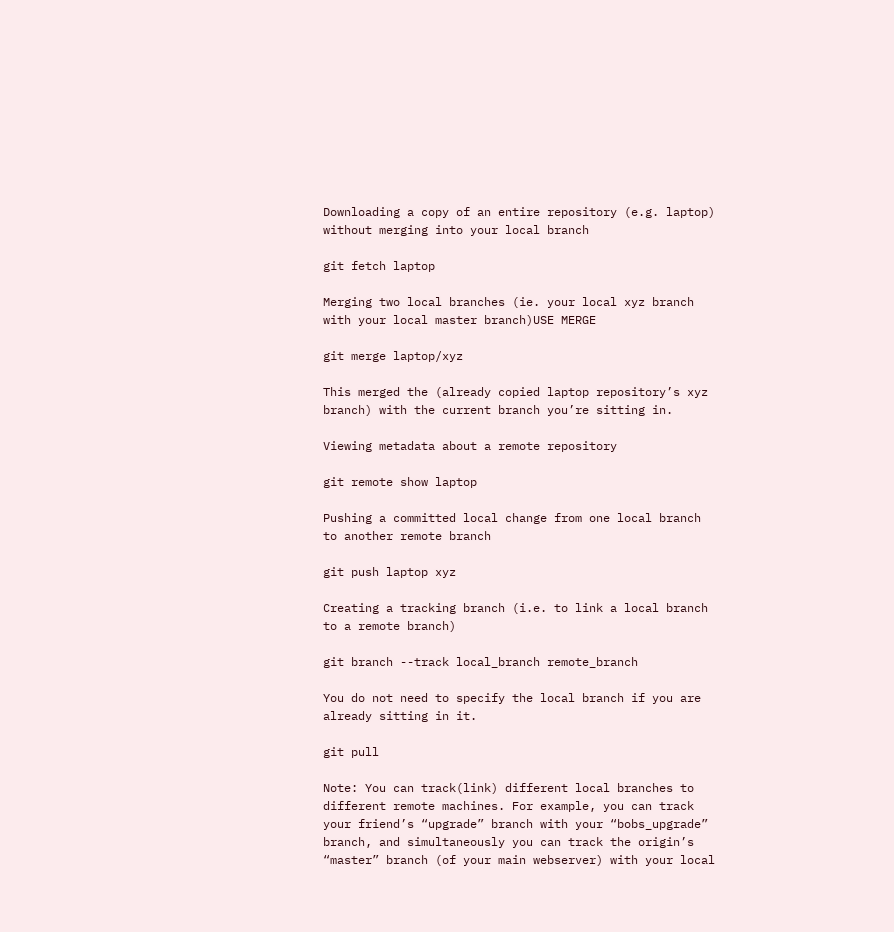Downloading a copy of an entire repository (e.g. laptop) without merging into your local branch

git fetch laptop

Merging two local branches (ie. your local xyz branch with your local master branch)USE MERGE

git merge laptop/xyz

This merged the (already copied laptop repository’s xyz branch) with the current branch you’re sitting in.

Viewing metadata about a remote repository

git remote show laptop

Pushing a committed local change from one local branch to another remote branch

git push laptop xyz

Creating a tracking branch (i.e. to link a local branch to a remote branch)

git branch --track local_branch remote_branch

You do not need to specify the local branch if you are already sitting in it.

git pull

Note: You can track(link) different local branches to different remote machines. For example, you can track your friend’s “upgrade” branch with your “bobs_upgrade” branch, and simultaneously you can track the origin’s “master” branch (of your main webserver) with your local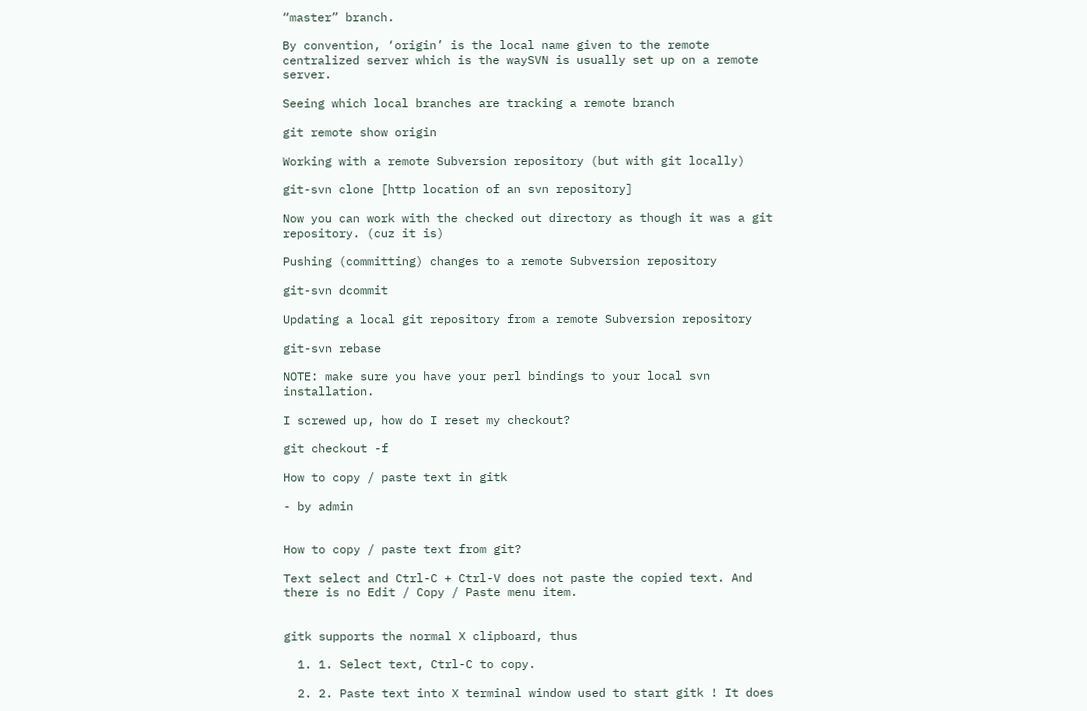“master” branch.

By convention, ‘origin’ is the local name given to the remote centralized server which is the waySVN is usually set up on a remote server.

Seeing which local branches are tracking a remote branch

git remote show origin

Working with a remote Subversion repository (but with git locally)

git-svn clone [http location of an svn repository]

Now you can work with the checked out directory as though it was a git repository. (cuz it is)

Pushing (committing) changes to a remote Subversion repository

git-svn dcommit

Updating a local git repository from a remote Subversion repository

git-svn rebase

NOTE: make sure you have your perl bindings to your local svn installation.

I screwed up, how do I reset my checkout?

git checkout -f

How to copy / paste text in gitk

- by admin


How to copy / paste text from git?

Text select and Ctrl-C + Ctrl-V does not paste the copied text. And there is no Edit / Copy / Paste menu item.


gitk supports the normal X clipboard, thus

  1. 1. Select text, Ctrl-C to copy.

  2. 2. Paste text into X terminal window used to start gitk ! It does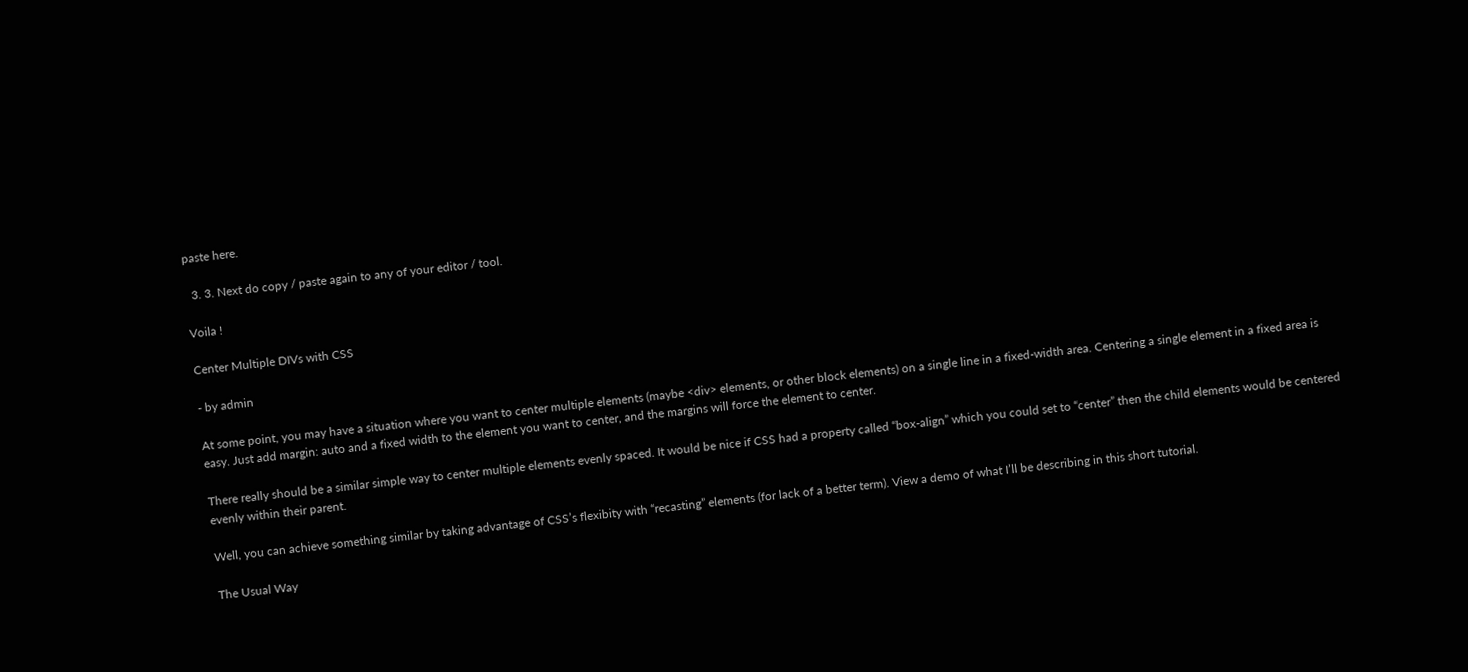paste here.

  3. 3. Next do copy / paste again to any of your editor / tool.

Voila !

Center Multiple DIVs with CSS

- by admin

At some point, you may have a situation where you want to center multiple elements (maybe <div> elements, or other block elements) on a single line in a fixed-width area. Centering a single element in a fixed area is easy. Just add margin: auto and a fixed width to the element you want to center, and the margins will force the element to center.

There really should be a similar simple way to center multiple elements evenly spaced. It would be nice if CSS had a property called “box-align” which you could set to “center” then the child elements would be centered evenly within their parent.

Well, you can achieve something similar by taking advantage of CSS’s flexibity with “recasting” elements (for lack of a better term). View a demo of what I’ll be describing in this short tutorial.

The Usual Way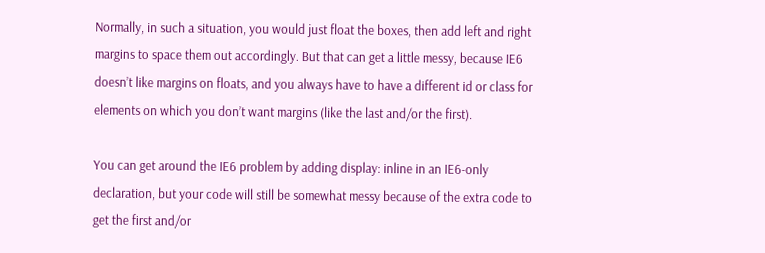Normally, in such a situation, you would just float the boxes, then add left and right margins to space them out accordingly. But that can get a little messy, because IE6 doesn’t like margins on floats, and you always have to have a different id or class for elements on which you don’t want margins (like the last and/or the first).

You can get around the IE6 problem by adding display: inline in an IE6-only declaration, but your code will still be somewhat messy because of the extra code to get the first and/or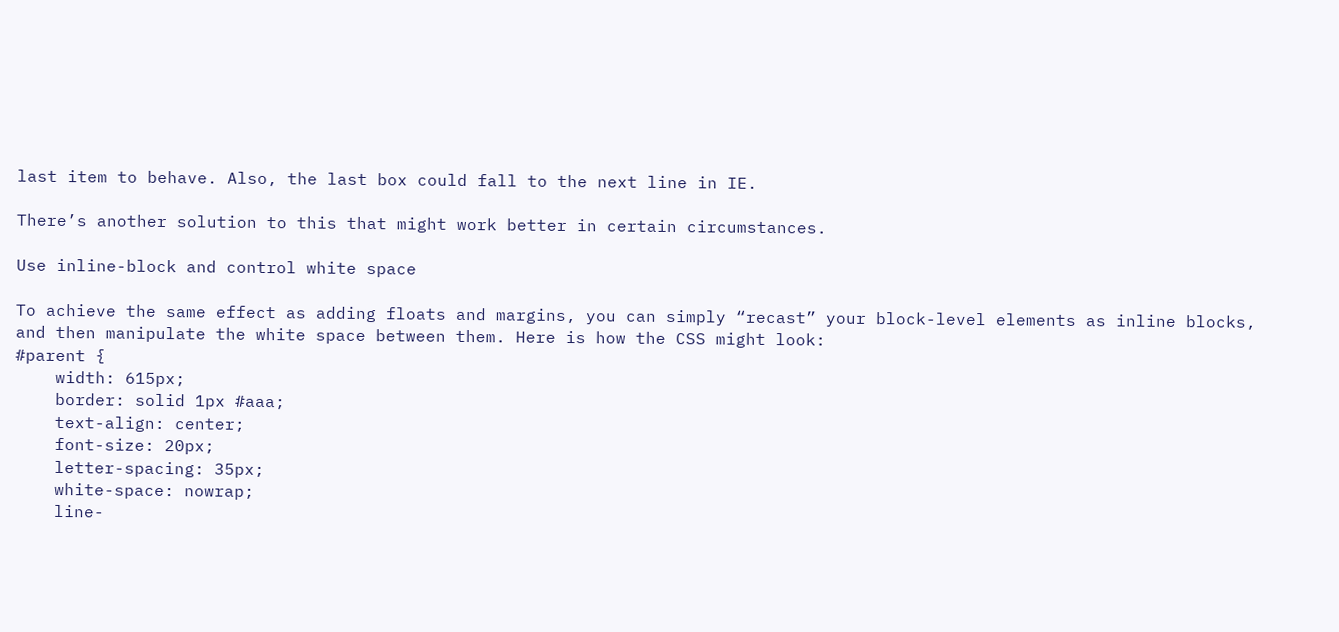last item to behave. Also, the last box could fall to the next line in IE.

There’s another solution to this that might work better in certain circumstances.

Use inline-block and control white space

To achieve the same effect as adding floats and margins, you can simply “recast” your block-level elements as inline blocks, and then manipulate the white space between them. Here is how the CSS might look:
#parent {
    width: 615px;
    border: solid 1px #aaa;
    text-align: center;
    font-size: 20px;
    letter-spacing: 35px;
    white-space: nowrap;
    line-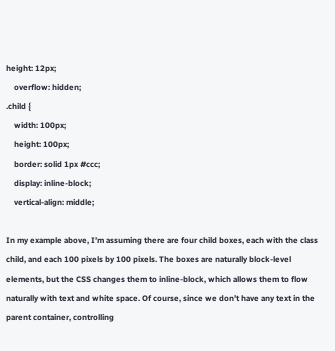height: 12px;
    overflow: hidden;
.child {
    width: 100px;
    height: 100px;
    border: solid 1px #ccc;
    display: inline-block;
    vertical-align: middle;

In my example above, I’m assuming there are four child boxes, each with the class child, and each 100 pixels by 100 pixels. The boxes are naturally block-level elements, but the CSS changes them to inline-block, which allows them to flow naturally with text and white space. Of course, since we don’t have any text in the parent container, controlling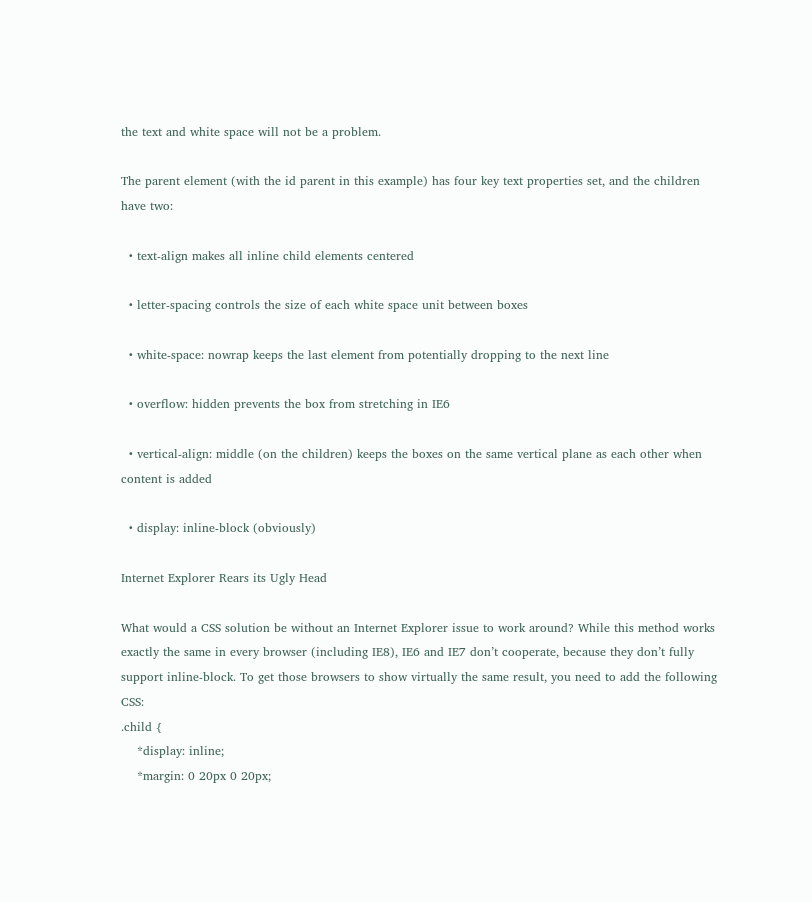the text and white space will not be a problem.

The parent element (with the id parent in this example) has four key text properties set, and the children have two:

  • text-align makes all inline child elements centered

  • letter-spacing controls the size of each white space unit between boxes

  • white-space: nowrap keeps the last element from potentially dropping to the next line

  • overflow: hidden prevents the box from stretching in IE6

  • vertical-align: middle (on the children) keeps the boxes on the same vertical plane as each other when content is added

  • display: inline-block (obviously)

Internet Explorer Rears its Ugly Head

What would a CSS solution be without an Internet Explorer issue to work around? While this method works exactly the same in every browser (including IE8), IE6 and IE7 don’t cooperate, because they don’t fully support inline-block. To get those browsers to show virtually the same result, you need to add the following CSS:
.child {
    *display: inline;
    *margin: 0 20px 0 20px;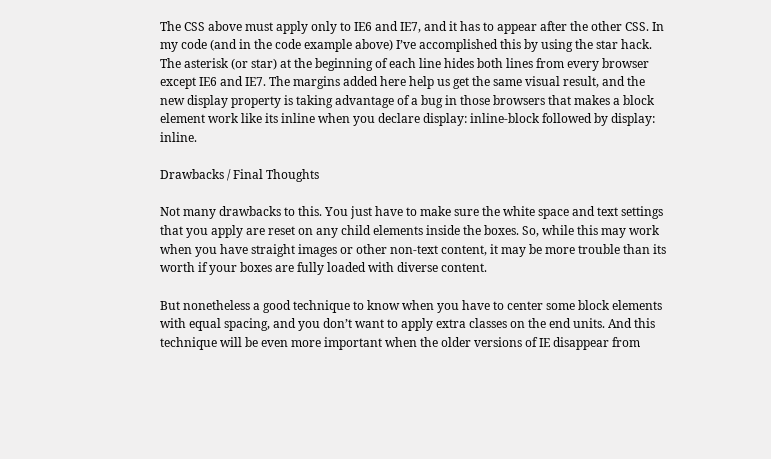The CSS above must apply only to IE6 and IE7, and it has to appear after the other CSS. In my code (and in the code example above) I’ve accomplished this by using the star hack. The asterisk (or star) at the beginning of each line hides both lines from every browser except IE6 and IE7. The margins added here help us get the same visual result, and the new display property is taking advantage of a bug in those browsers that makes a block element work like its inline when you declare display: inline-block followed by display: inline.

Drawbacks / Final Thoughts

Not many drawbacks to this. You just have to make sure the white space and text settings that you apply are reset on any child elements inside the boxes. So, while this may work when you have straight images or other non-text content, it may be more trouble than its worth if your boxes are fully loaded with diverse content.

But nonetheless a good technique to know when you have to center some block elements with equal spacing, and you don’t want to apply extra classes on the end units. And this technique will be even more important when the older versions of IE disappear from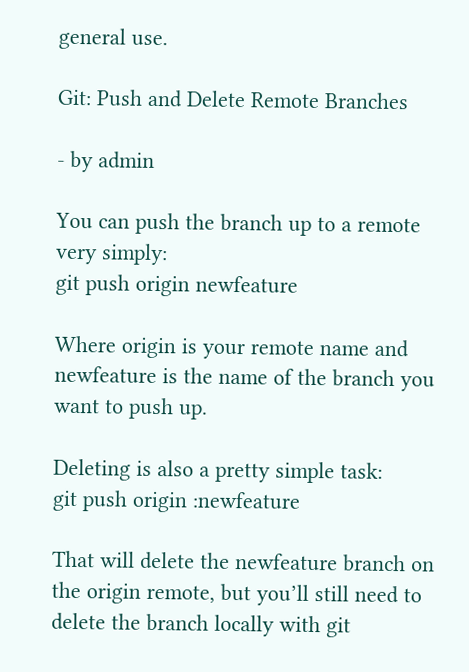general use.

Git: Push and Delete Remote Branches

- by admin

You can push the branch up to a remote very simply:
git push origin newfeature

Where origin is your remote name and newfeature is the name of the branch you want to push up.

Deleting is also a pretty simple task:
git push origin :newfeature

That will delete the newfeature branch on the origin remote, but you’ll still need to delete the branch locally with git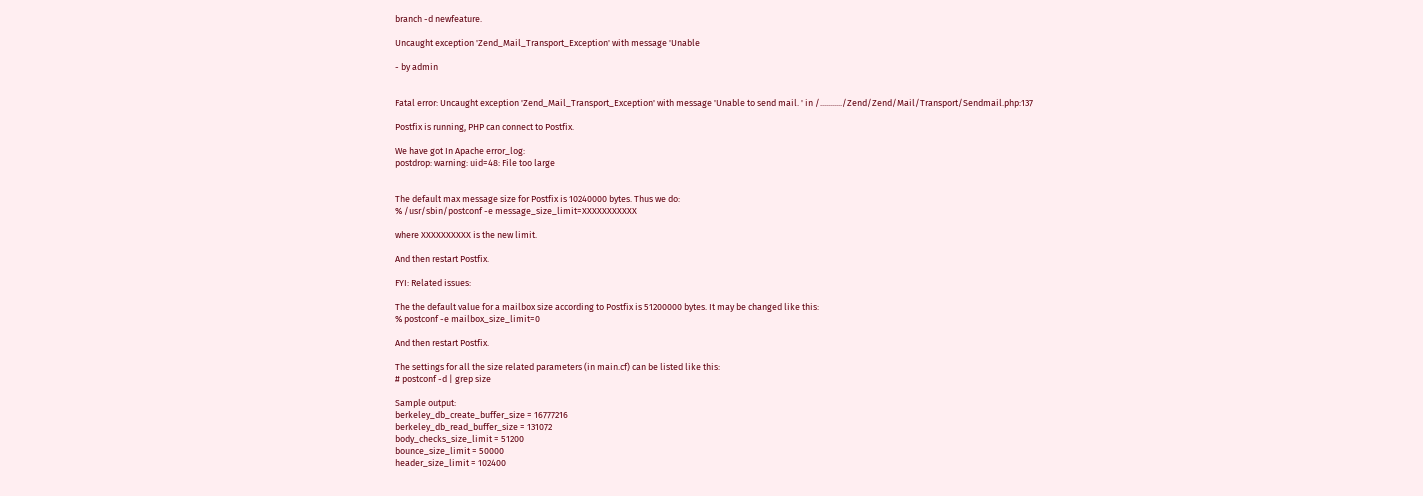branch -d newfeature.

Uncaught exception 'Zend_Mail_Transport_Exception' with message 'Unable

- by admin


Fatal error: Uncaught exception 'Zend_Mail_Transport_Exception' with message 'Unable to send mail. ' in /.........../Zend/Zend/Mail/Transport/Sendmail.php:137

Postfix is running, PHP can connect to Postfix.

We have got In Apache error_log:
postdrop: warning: uid=48: File too large


The default max message size for Postfix is 10240000 bytes. Thus we do:
% /usr/sbin/postconf -e message_size_limit=XXXXXXXXXXX

where XXXXXXXXXX is the new limit.

And then restart Postfix.

FYI: Related issues:

The the default value for a mailbox size according to Postfix is 51200000 bytes. It may be changed like this:
% postconf -e mailbox_size_limit=0

And then restart Postfix.

The settings for all the size related parameters (in main.cf) can be listed like this:
# postconf -d | grep size

Sample output:
berkeley_db_create_buffer_size = 16777216
berkeley_db_read_buffer_size = 131072
body_checks_size_limit = 51200
bounce_size_limit = 50000
header_size_limit = 102400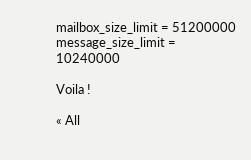mailbox_size_limit = 51200000
message_size_limit = 10240000

Voila !

« All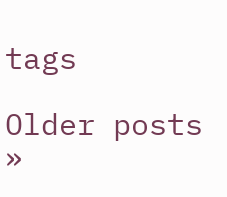tags

Older posts »